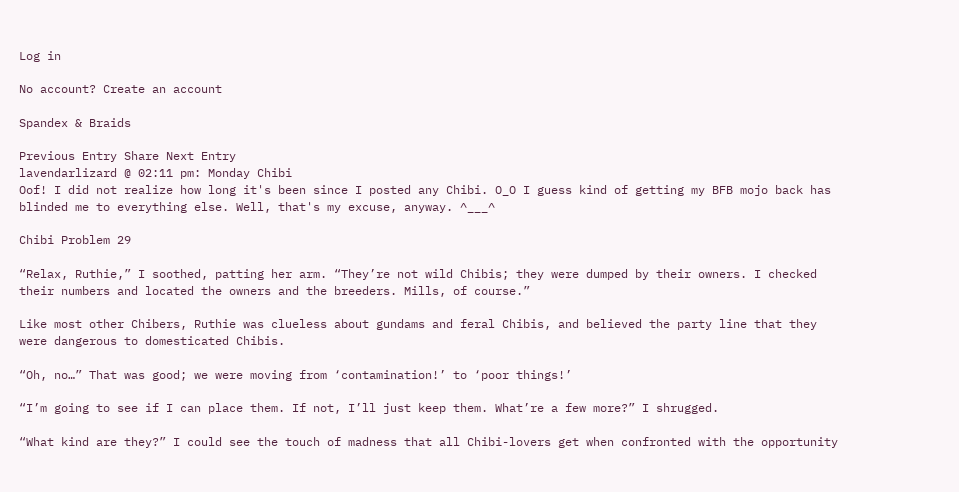Log in

No account? Create an account

Spandex & Braids

Previous Entry Share Next Entry
lavendarlizard @ 02:11 pm: Monday Chibi
Oof! I did not realize how long it's been since I posted any Chibi. O_O I guess kind of getting my BFB mojo back has blinded me to everything else. Well, that's my excuse, anyway. ^___^

Chibi Problem 29

“Relax, Ruthie,” I soothed, patting her arm. “They’re not wild Chibis; they were dumped by their owners. I checked their numbers and located the owners and the breeders. Mills, of course.”

Like most other Chibers, Ruthie was clueless about gundams and feral Chibis, and believed the party line that they were dangerous to domesticated Chibis.

“Oh, no…” That was good; we were moving from ‘contamination!’ to ‘poor things!’

“I’m going to see if I can place them. If not, I’ll just keep them. What’re a few more?” I shrugged.

“What kind are they?” I could see the touch of madness that all Chibi-lovers get when confronted with the opportunity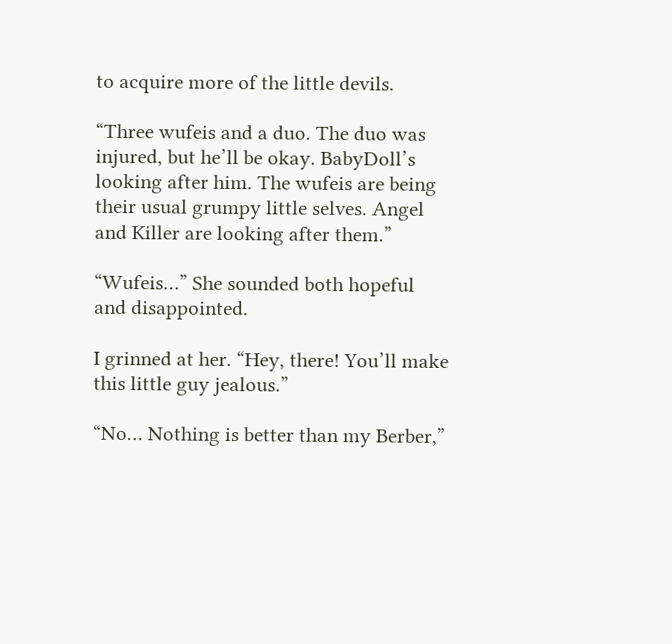to acquire more of the little devils.

“Three wufeis and a duo. The duo was injured, but he’ll be okay. BabyDoll’s looking after him. The wufeis are being their usual grumpy little selves. Angel and Killer are looking after them.”

“Wufeis…” She sounded both hopeful and disappointed.

I grinned at her. “Hey, there! You’ll make this little guy jealous.”

“No… Nothing is better than my Berber,”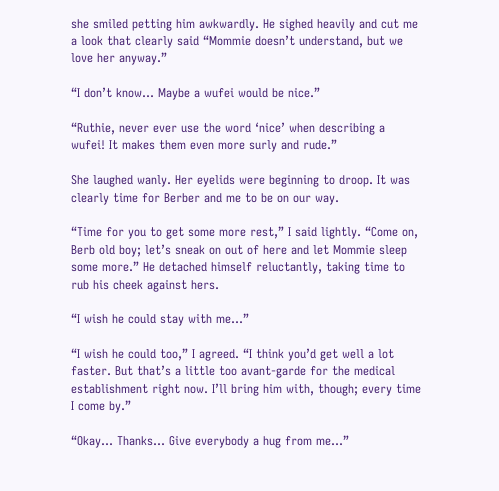she smiled petting him awkwardly. He sighed heavily and cut me a look that clearly said “Mommie doesn’t understand, but we love her anyway.”

“I don’t know… Maybe a wufei would be nice.”

“Ruthie, never ever use the word ‘nice’ when describing a wufei! It makes them even more surly and rude.”

She laughed wanly. Her eyelids were beginning to droop. It was clearly time for Berber and me to be on our way.

“Time for you to get some more rest,” I said lightly. “Come on, Berb old boy; let’s sneak on out of here and let Mommie sleep some more.” He detached himself reluctantly, taking time to rub his cheek against hers.

“I wish he could stay with me…”

“I wish he could too,” I agreed. “I think you’d get well a lot faster. But that’s a little too avant-garde for the medical establishment right now. I’ll bring him with, though; every time I come by.”

“Okay… Thanks… Give everybody a hug from me…”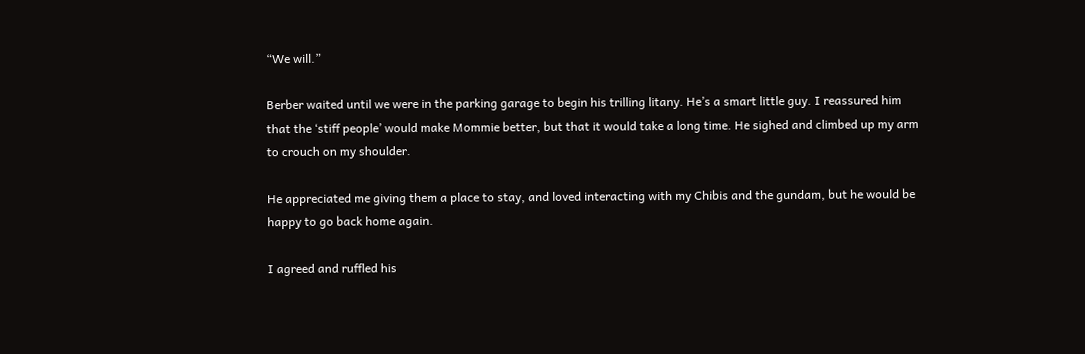“We will.”

Berber waited until we were in the parking garage to begin his trilling litany. He’s a smart little guy. I reassured him that the ‘stiff people’ would make Mommie better, but that it would take a long time. He sighed and climbed up my arm to crouch on my shoulder.

He appreciated me giving them a place to stay, and loved interacting with my Chibis and the gundam, but he would be happy to go back home again.

I agreed and ruffled his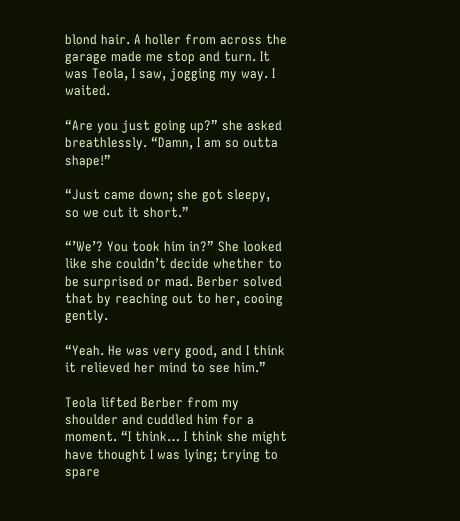blond hair. A holler from across the garage made me stop and turn. It was Teola, I saw, jogging my way. I waited.

“Are you just going up?” she asked breathlessly. “Damn, I am so outta shape!”

“Just came down; she got sleepy, so we cut it short.”

“’We’? You took him in?” She looked like she couldn’t decide whether to be surprised or mad. Berber solved that by reaching out to her, cooing gently.

“Yeah. He was very good, and I think it relieved her mind to see him.”

Teola lifted Berber from my shoulder and cuddled him for a moment. “I think… I think she might have thought I was lying; trying to spare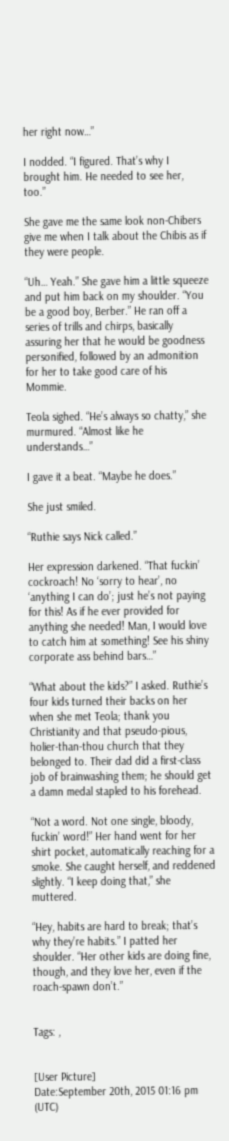her right now…”

I nodded. “I figured. That’s why I brought him. He needed to see her, too.”

She gave me the same look non-Chibers give me when I talk about the Chibis as if they were people.

“Uh… Yeah.” She gave him a little squeeze and put him back on my shoulder. “You be a good boy, Berber.” He ran off a series of trills and chirps, basically assuring her that he would be goodness personified, followed by an admonition for her to take good care of his Mommie.

Teola sighed. “He’s always so chatty,” she murmured. “Almost like he understands…”

I gave it a beat. “Maybe he does.”

She just smiled.

“Ruthie says Nick called.”

Her expression darkened. “That fuckin’ cockroach! No ‘sorry to hear’, no ‘anything I can do’; just he’s not paying for this! As if he ever provided for anything she needed! Man, I would love to catch him at something! See his shiny corporate ass behind bars…”

“What about the kids?” I asked. Ruthie’s four kids turned their backs on her when she met Teola; thank you Christianity and that pseudo-pious, holier-than-thou church that they belonged to. Their dad did a first-class job of brainwashing them; he should get a damn medal stapled to his forehead.

“Not a word. Not one single, bloody, fuckin’ word!” Her hand went for her shirt pocket, automatically reaching for a smoke. She caught herself, and reddened slightly. “I keep doing that,” she muttered.

“Hey, habits are hard to break; that’s why they’re habits.” I patted her shoulder. “Her other kids are doing fine, though, and they love her, even if the roach-spawn don’t.”


Tags: ,


[User Picture]
Date:September 20th, 2015 01:16 pm (UTC)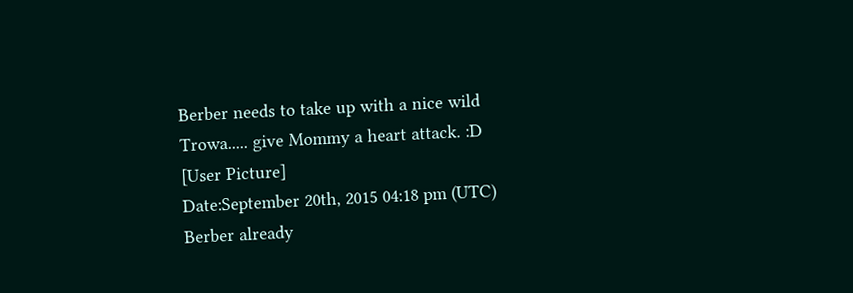Berber needs to take up with a nice wild Trowa..... give Mommy a heart attack. :D
[User Picture]
Date:September 20th, 2015 04:18 pm (UTC)
Berber already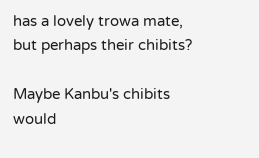has a lovely trowa mate, but perhaps their chibits?

Maybe Kanbu's chibits would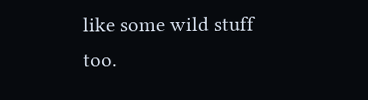like some wild stuff too.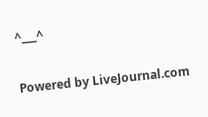^___^

Powered by LiveJournal.com